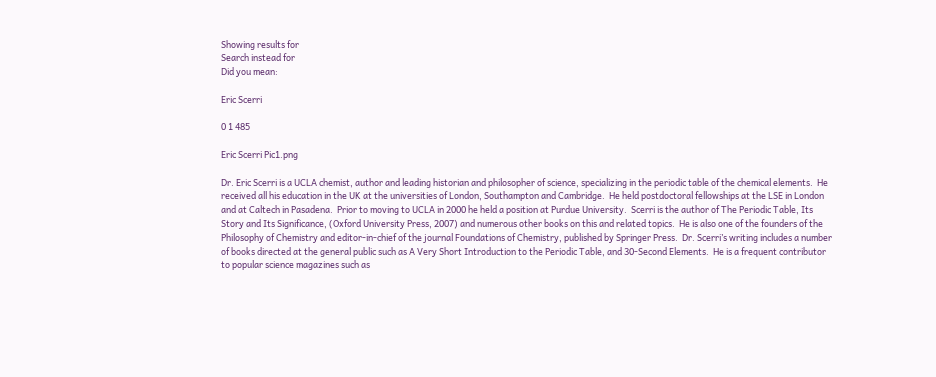Showing results for
Search instead for
Did you mean:

Eric Scerri

0 1 485

Eric Scerri Pic1.png

Dr. Eric Scerri is a UCLA chemist, author and leading historian and philosopher of science, specializing in the periodic table of the chemical elements.  He received all his education in the UK at the universities of London, Southampton and Cambridge.  He held postdoctoral fellowships at the LSE in London and at Caltech in Pasadena.  Prior to moving to UCLA in 2000 he held a position at Purdue University.  Scerri is the author of The Periodic Table, Its Story and Its Significance, (Oxford University Press, 2007) and numerous other books on this and related topics.  He is also one of the founders of the Philosophy of Chemistry and editor-in-chief of the journal Foundations of Chemistry, published by Springer Press.  Dr. Scerri’s writing includes a number of books directed at the general public such as A Very Short Introduction to the Periodic Table, and 30-Second Elements.  He is a frequent contributor to popular science magazines such as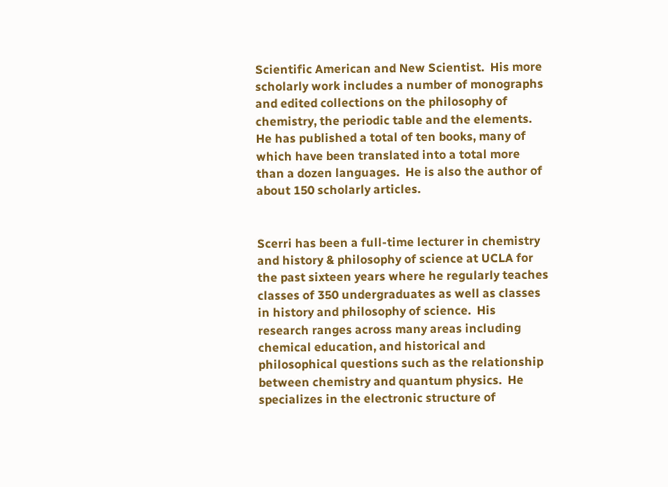Scientific American and New Scientist.  His more scholarly work includes a number of monographs and edited collections on the philosophy of chemistry, the periodic table and the elements.  He has published a total of ten books, many of which have been translated into a total more than a dozen languages.  He is also the author of about 150 scholarly articles.


Scerri has been a full-time lecturer in chemistry and history & philosophy of science at UCLA for the past sixteen years where he regularly teaches classes of 350 undergraduates as well as classes in history and philosophy of science.  His research ranges across many areas including chemical education, and historical and philosophical questions such as the relationship between chemistry and quantum physics.  He specializes in the electronic structure of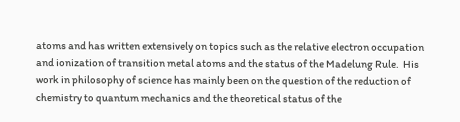atoms and has written extensively on topics such as the relative electron occupation and ionization of transition metal atoms and the status of the Madelung Rule.  His work in philosophy of science has mainly been on the question of the reduction of chemistry to quantum mechanics and the theoretical status of the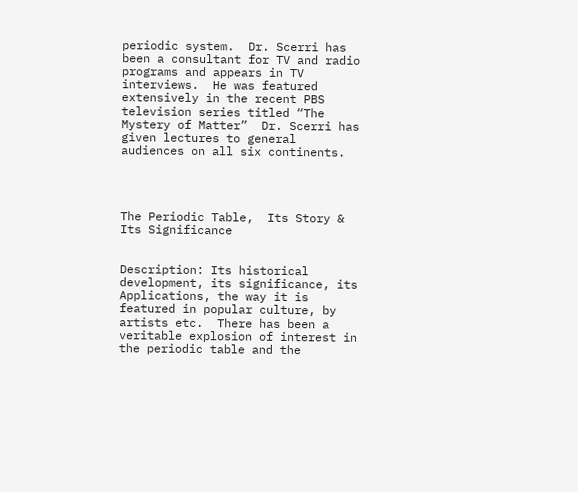periodic system.  Dr. Scerri has been a consultant for TV and radio programs and appears in TV interviews.  He was featured extensively in the recent PBS television series titled “The Mystery of Matter”  Dr. Scerri has given lectures to general audiences on all six continents.




The Periodic Table,  Its Story & Its Significance


Description: Its historical development, its significance, its Applications, the way it is featured in popular culture, by artists etc.  There has been a veritable explosion of interest in the periodic table and the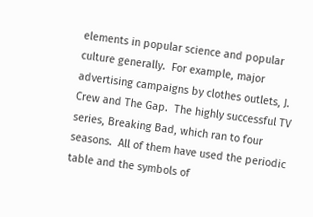elements in popular science and popular culture generally.  For example, major advertising campaigns by clothes outlets, J. Crew and The Gap.  The highly successful TV series, Breaking Bad, which ran to four seasons.  All of them have used the periodic table and the symbols of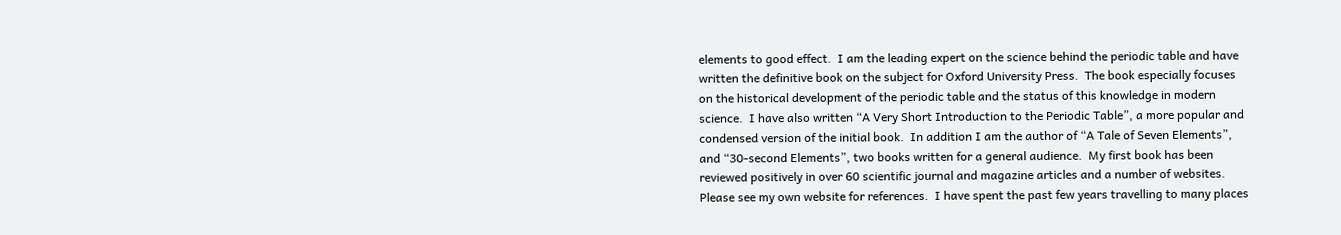elements to good effect.  I am the leading expert on the science behind the periodic table and have written the definitive book on the subject for Oxford University Press.  The book especially focuses on the historical development of the periodic table and the status of this knowledge in modern science.  I have also written “A Very Short Introduction to the Periodic Table”, a more popular and condensed version of the initial book.  In addition I am the author of “A Tale of Seven Elements”, and “30-second Elements”, two books written for a general audience.  My first book has been reviewed positively in over 60 scientific journal and magazine articles and a number of websites.  Please see my own website for references.  I have spent the past few years travelling to many places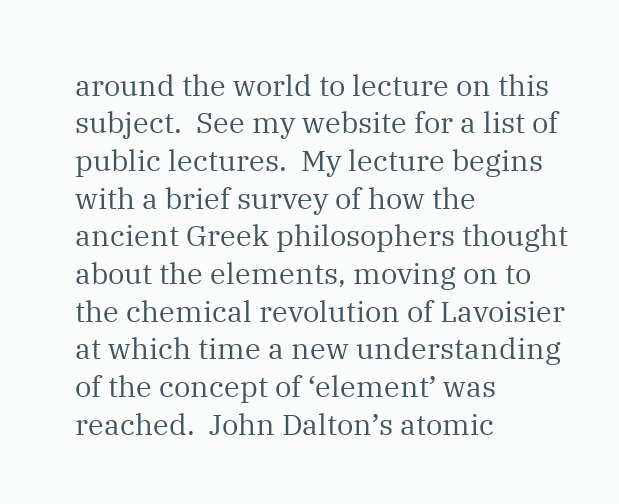around the world to lecture on this subject.  See my website for a list of public lectures.  My lecture begins with a brief survey of how the ancient Greek philosophers thought about the elements, moving on to the chemical revolution of Lavoisier at which time a new understanding of the concept of ‘element’ was reached.  John Dalton’s atomic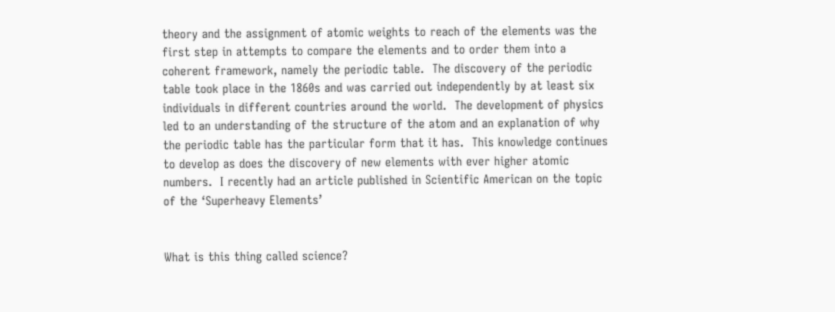theory and the assignment of atomic weights to reach of the elements was the first step in attempts to compare the elements and to order them into a coherent framework, namely the periodic table.  The discovery of the periodic table took place in the 1860s and was carried out independently by at least six individuals in different countries around the world.  The development of physics led to an understanding of the structure of the atom and an explanation of why the periodic table has the particular form that it has.  This knowledge continues to develop as does the discovery of new elements with ever higher atomic numbers.  I recently had an article published in Scientific American on the topic of the ‘Superheavy Elements’


What is this thing called science?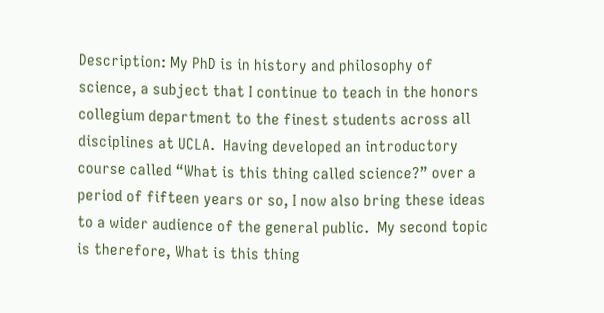Description: My PhD is in history and philosophy of science, a subject that I continue to teach in the honors collegium department to the finest students across all disciplines at UCLA.  Having developed an introductory course called “What is this thing called science?” over a period of fifteen years or so, I now also bring these ideas to a wider audience of the general public.  My second topic is therefore, What is this thing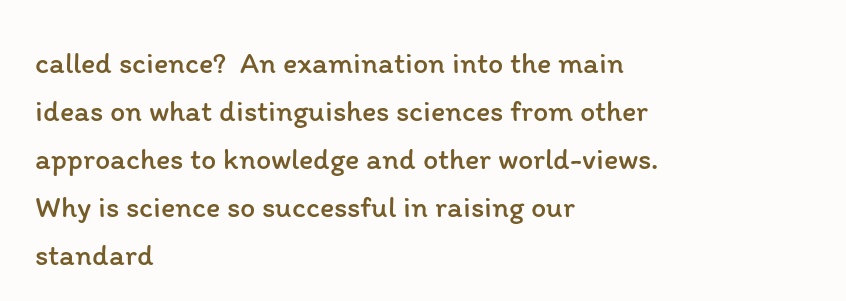called science?  An examination into the main ideas on what distinguishes sciences from other approaches to knowledge and other world-views.  Why is science so successful in raising our standard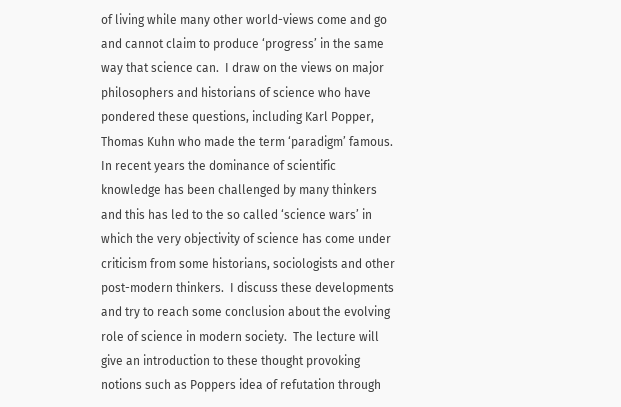of living while many other world-views come and go and cannot claim to produce ‘progress’ in the same way that science can.  I draw on the views on major philosophers and historians of science who have pondered these questions, including Karl Popper, Thomas Kuhn who made the term ‘paradigm’ famous.  In recent years the dominance of scientific knowledge has been challenged by many thinkers and this has led to the so called ‘science wars’ in which the very objectivity of science has come under criticism from some historians, sociologists and other post-modern thinkers.  I discuss these developments and try to reach some conclusion about the evolving role of science in modern society.  The lecture will give an introduction to these thought provoking notions such as Poppers idea of refutation through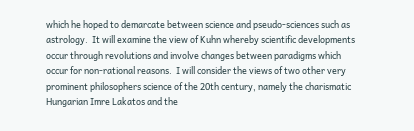which he hoped to demarcate between science and pseudo-sciences such as astrology.  It will examine the view of Kuhn whereby scientific developments occur through revolutions and involve changes between paradigms which occur for non-rational reasons.  I will consider the views of two other very prominent philosophers science of the 20th century, namely the charismatic Hungarian Imre Lakatos and the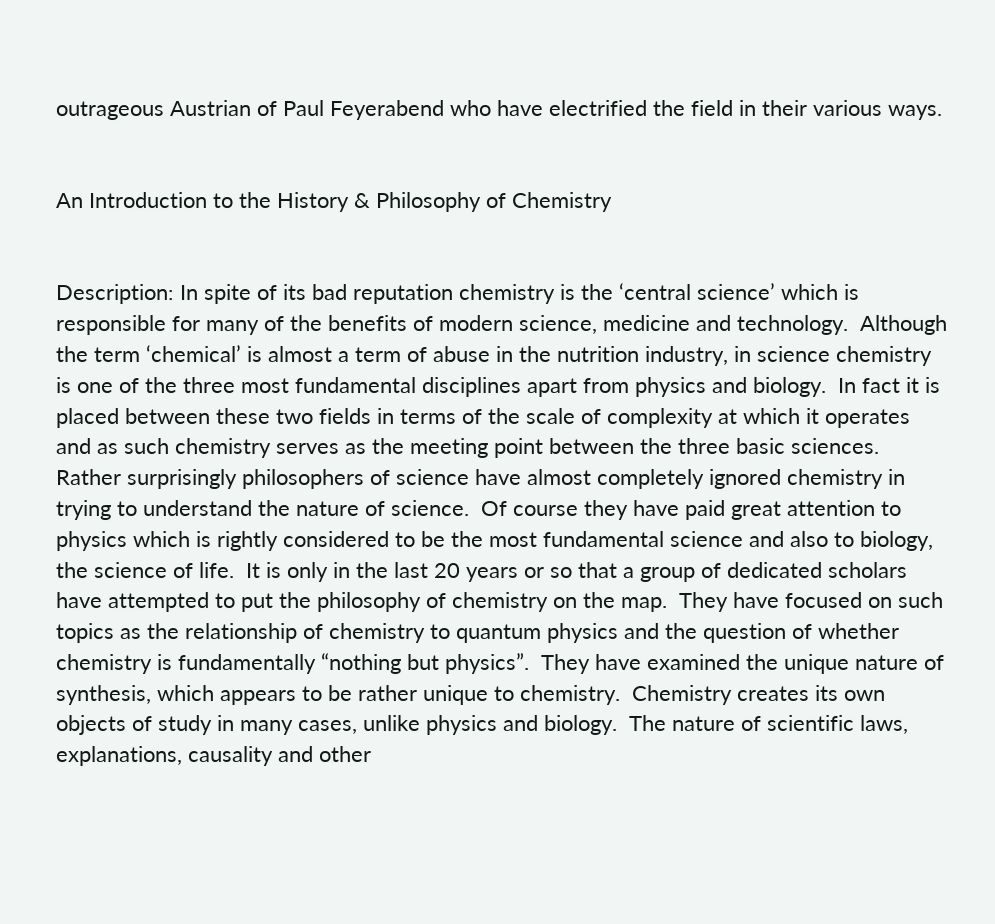outrageous Austrian of Paul Feyerabend who have electrified the field in their various ways.


An Introduction to the History & Philosophy of Chemistry


Description: In spite of its bad reputation chemistry is the ‘central science’ which is responsible for many of the benefits of modern science, medicine and technology.  Although the term ‘chemical’ is almost a term of abuse in the nutrition industry, in science chemistry is one of the three most fundamental disciplines apart from physics and biology.  In fact it is placed between these two fields in terms of the scale of complexity at which it operates and as such chemistry serves as the meeting point between the three basic sciences.  Rather surprisingly philosophers of science have almost completely ignored chemistry in trying to understand the nature of science.  Of course they have paid great attention to physics which is rightly considered to be the most fundamental science and also to biology, the science of life.  It is only in the last 20 years or so that a group of dedicated scholars have attempted to put the philosophy of chemistry on the map.  They have focused on such topics as the relationship of chemistry to quantum physics and the question of whether chemistry is fundamentally “nothing but physics”.  They have examined the unique nature of synthesis, which appears to be rather unique to chemistry.  Chemistry creates its own objects of study in many cases, unlike physics and biology.  The nature of scientific laws, explanations, causality and other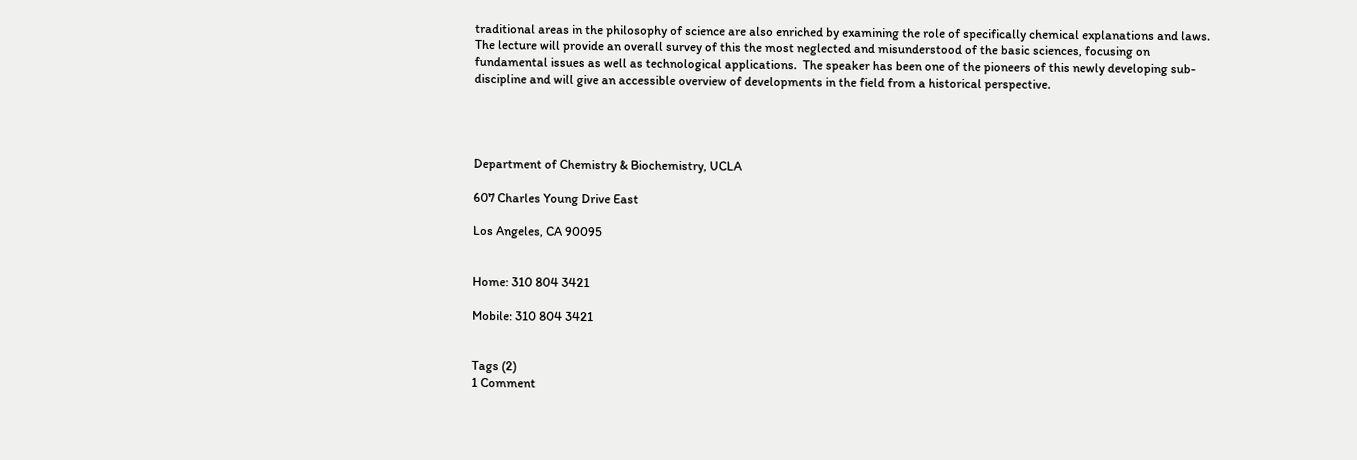traditional areas in the philosophy of science are also enriched by examining the role of specifically chemical explanations and laws.   The lecture will provide an overall survey of this the most neglected and misunderstood of the basic sciences, focusing on fundamental issues as well as technological applications.  The speaker has been one of the pioneers of this newly developing sub-discipline and will give an accessible overview of developments in the field from a historical perspective.




Department of Chemistry & Biochemistry, UCLA

607 Charles Young Drive East

Los Angeles, CA 90095


Home: 310 804 3421

Mobile: 310 804 3421


Tags (2)
1 Comment